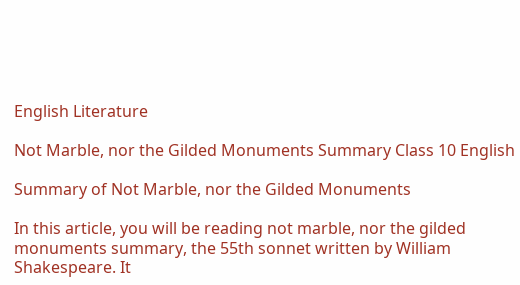English Literature

Not Marble, nor the Gilded Monuments Summary Class 10 English

Summary of Not Marble, nor the Gilded Monuments

In this article, you will be reading not marble, nor the gilded monuments summary, the 55th sonnet written by William Shakespeare. It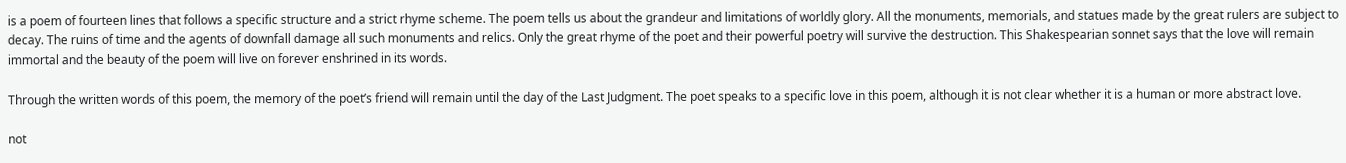is a poem of fourteen lines that follows a specific structure and a strict rhyme scheme. The poem tells us about the grandeur and limitations of worldly glory. All the monuments, memorials, and statues made by the great rulers are subject to decay. The ruins of time and the agents of downfall damage all such monuments and relics. Only the great rhyme of the poet and their powerful poetry will survive the destruction. This Shakespearian sonnet says that the love will remain immortal and the beauty of the poem will live on forever enshrined in its words.

Through the written words of this poem, the memory of the poet’s friend will remain until the day of the Last Judgment. The poet speaks to a specific love in this poem, although it is not clear whether it is a human or more abstract love.

not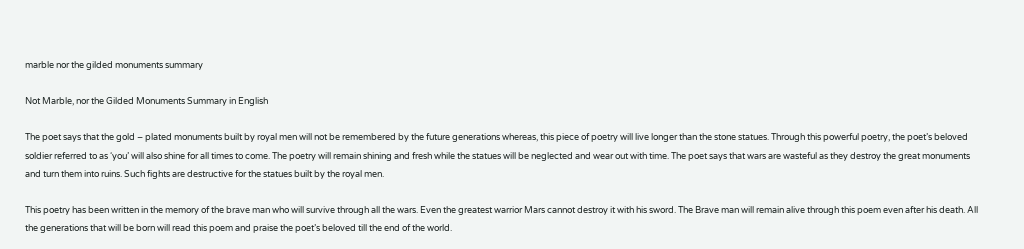marble nor the gilded monuments summary

Not Marble, nor the Gilded Monuments Summary in English

The poet says that the gold – plated monuments built by royal men will not be remembered by the future generations whereas, this piece of poetry will live longer than the stone statues. Through this powerful poetry, the poet’s beloved soldier referred to as ‘you’ will also shine for all times to come. The poetry will remain shining and fresh while the statues will be neglected and wear out with time. The poet says that wars are wasteful as they destroy the great monuments and turn them into ruins. Such fights are destructive for the statues built by the royal men.

This poetry has been written in the memory of the brave man who will survive through all the wars. Even the greatest warrior Mars cannot destroy it with his sword. The Brave man will remain alive through this poem even after his death. All the generations that will be born will read this poem and praise the poet’s beloved till the end of the world.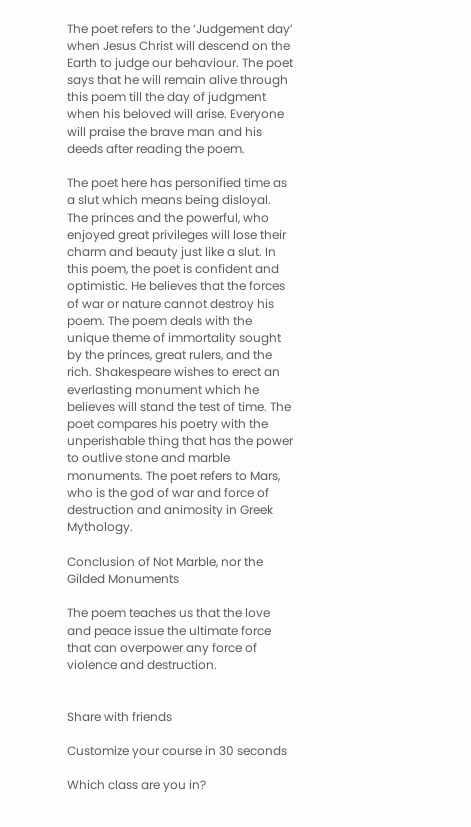The poet refers to the ‘Judgement day’ when Jesus Christ will descend on the Earth to judge our behaviour. The poet says that he will remain alive through this poem till the day of judgment when his beloved will arise. Everyone will praise the brave man and his deeds after reading the poem.

The poet here has personified time as a slut which means being disloyal. The princes and the powerful, who enjoyed great privileges will lose their charm and beauty just like a slut. In this poem, the poet is confident and optimistic. He believes that the forces of war or nature cannot destroy his poem. The poem deals with the unique theme of immortality sought by the princes, great rulers, and the rich. Shakespeare wishes to erect an everlasting monument which he believes will stand the test of time. The poet compares his poetry with the unperishable thing that has the power to outlive stone and marble monuments. The poet refers to Mars, who is the god of war and force of destruction and animosity in Greek Mythology.

Conclusion of Not Marble, nor the Gilded Monuments

The poem teaches us that the love and peace issue the ultimate force that can overpower any force of violence and destruction.


Share with friends

Customize your course in 30 seconds

Which class are you in?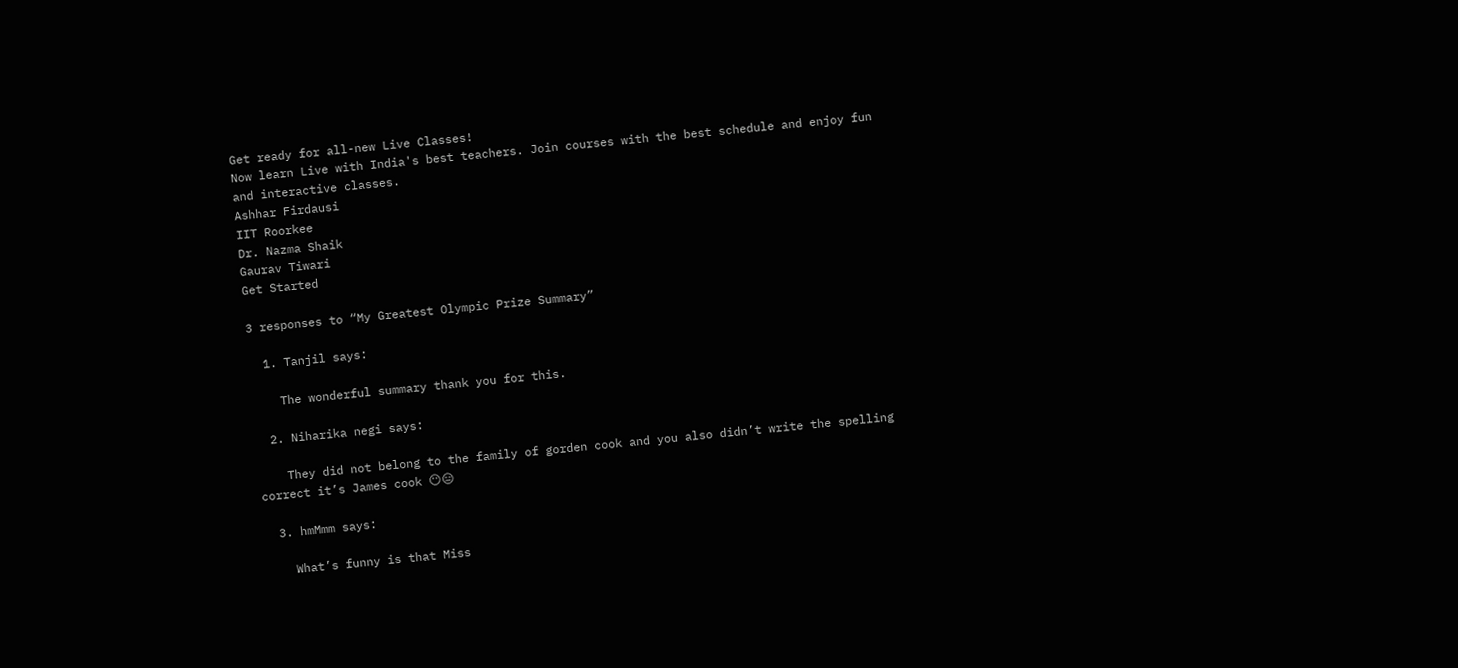Get ready for all-new Live Classes!
Now learn Live with India's best teachers. Join courses with the best schedule and enjoy fun and interactive classes.
Ashhar Firdausi
IIT Roorkee
Dr. Nazma Shaik
Gaurav Tiwari
Get Started

3 responses to “My Greatest Olympic Prize Summary”

  1. Tanjil says:

    The wonderful summary thank you for this.

  2. Niharika negi says:

    They did not belong to the family of gorden cook and you also didn’t write the spelling correct it’s James cook 😶😑

  3. hmMmm says:

    What’s funny is that Miss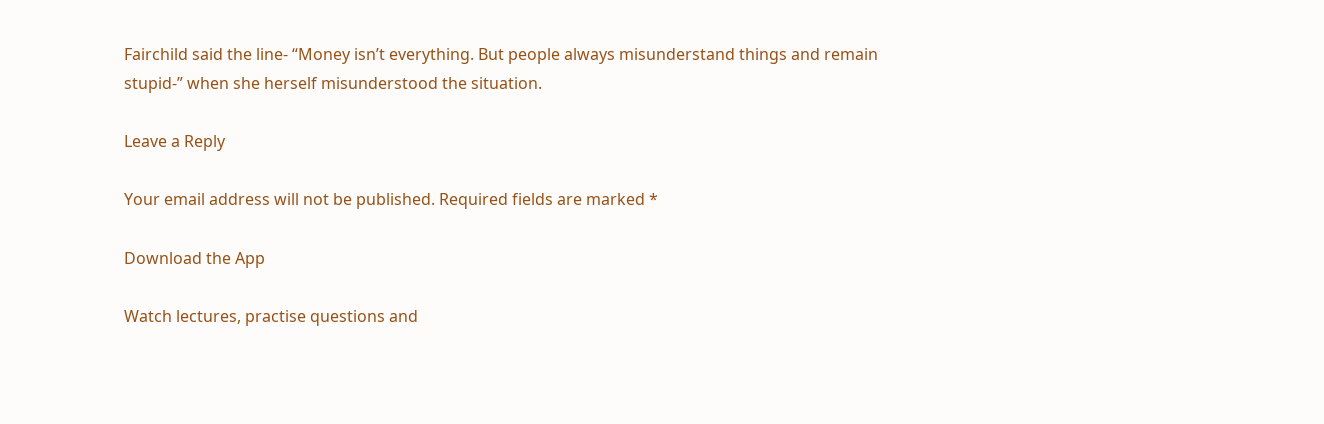Fairchild said the line- “Money isn’t everything. But people always misunderstand things and remain stupid-” when she herself misunderstood the situation.

Leave a Reply

Your email address will not be published. Required fields are marked *

Download the App

Watch lectures, practise questions and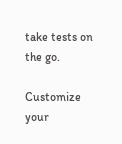take tests on the go.

Customize your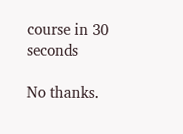course in 30 seconds

No thanks.